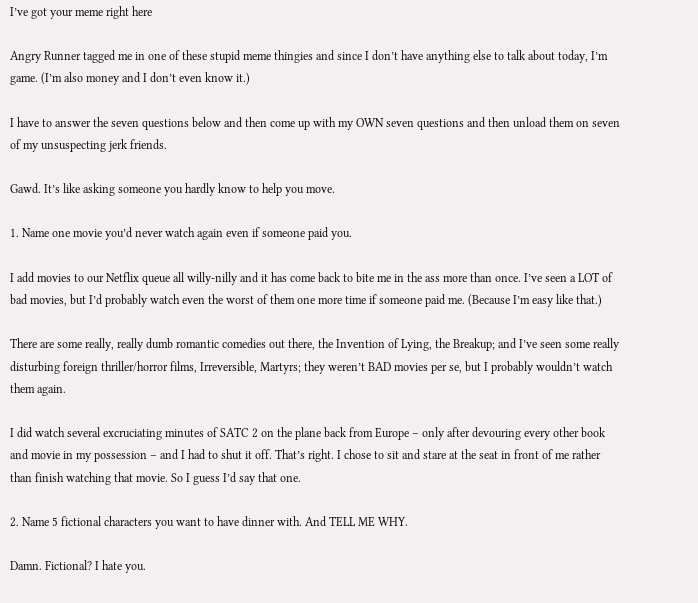I’ve got your meme right here

Angry Runner tagged me in one of these stupid meme thingies and since I don’t have anything else to talk about today, I’m game. (I’m also money and I don’t even know it.)

I have to answer the seven questions below and then come up with my OWN seven questions and then unload them on seven of my unsuspecting jerk friends.

Gawd. It’s like asking someone you hardly know to help you move.

1. Name one movie you’d never watch again even if someone paid you.

I add movies to our Netflix queue all willy-nilly and it has come back to bite me in the ass more than once. I’ve seen a LOT of bad movies, but I’d probably watch even the worst of them one more time if someone paid me. (Because I’m easy like that.)

There are some really, really dumb romantic comedies out there, the Invention of Lying, the Breakup; and I’ve seen some really disturbing foreign thriller/horror films, Irreversible, Martyrs; they weren’t BAD movies per se, but I probably wouldn’t watch them again.

I did watch several excruciating minutes of SATC 2 on the plane back from Europe – only after devouring every other book and movie in my possession – and I had to shut it off. That’s right. I chose to sit and stare at the seat in front of me rather than finish watching that movie. So I guess I’d say that one.

2. Name 5 fictional characters you want to have dinner with. And TELL ME WHY.

Damn. Fictional? I hate you.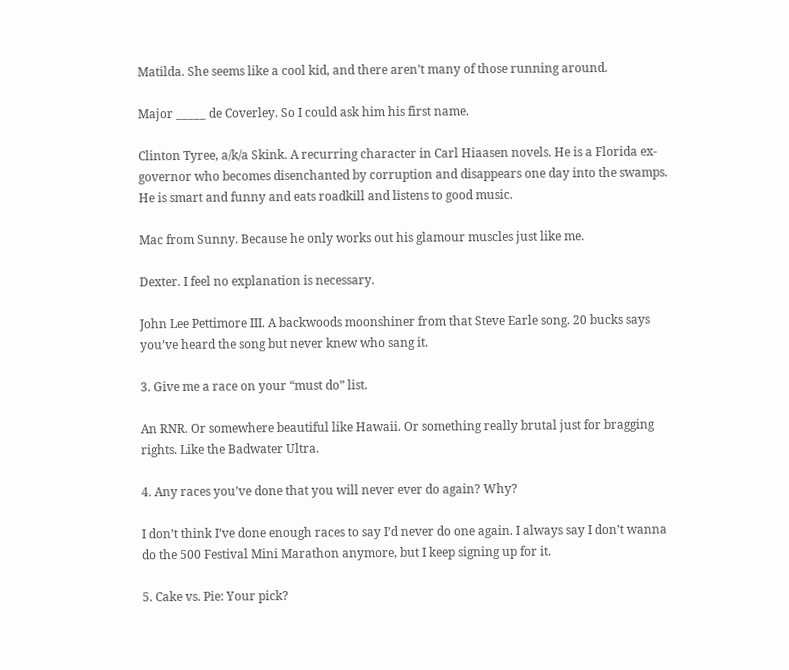Matilda. She seems like a cool kid, and there aren’t many of those running around.

Major _____ de Coverley. So I could ask him his first name.

Clinton Tyree, a/k/a Skink. A recurring character in Carl Hiaasen novels. He is a Florida ex-governor who becomes disenchanted by corruption and disappears one day into the swamps. He is smart and funny and eats roadkill and listens to good music.

Mac from Sunny. Because he only works out his glamour muscles just like me.

Dexter. I feel no explanation is necessary.

John Lee Pettimore III. A backwoods moonshiner from that Steve Earle song. 20 bucks says you’ve heard the song but never knew who sang it.

3. Give me a race on your “must do” list.

An RNR. Or somewhere beautiful like Hawaii. Or something really brutal just for bragging rights. Like the Badwater Ultra.

4. Any races you’ve done that you will never ever do again? Why?

I don’t think I’ve done enough races to say I’d never do one again. I always say I don’t wanna do the 500 Festival Mini Marathon anymore, but I keep signing up for it.

5. Cake vs. Pie: Your pick?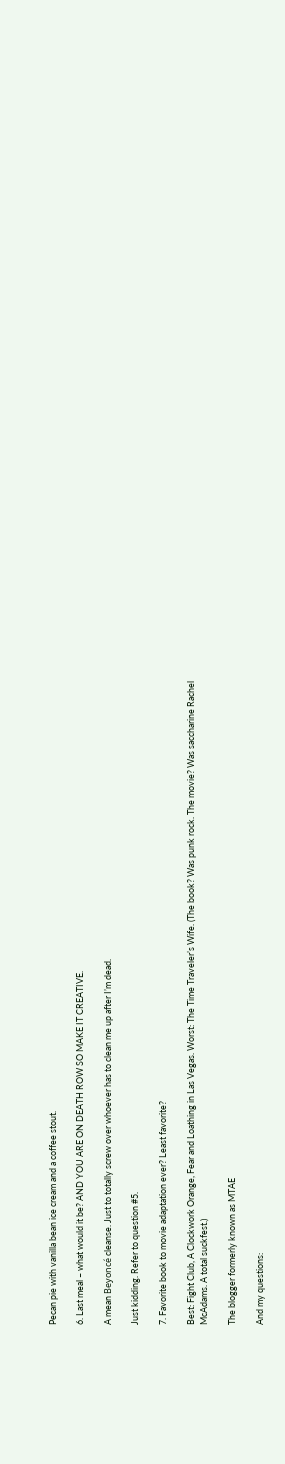Pecan pie with vanilla bean ice cream and a coffee stout.

6. Last meal – what would it be? AND YOU ARE ON DEATH ROW SO MAKE IT CREATIVE.

A mean Beyoncé cleanse. Just to totally screw over whoever has to clean me up after I’m dead.

Just kidding. Refer to question #5.

7. Favorite book to movie adaptation ever? Least favorite?

Best: Fight Club, A Clockwork Orange, Fear and Loathing in Las Vegas. Worst: The Time Traveler’s Wife. (The book? Was punk rock. The movie? Was saccharine Rachel McAdams. A total suckfest.)

The blogger formerly known as MTAE

And my questions: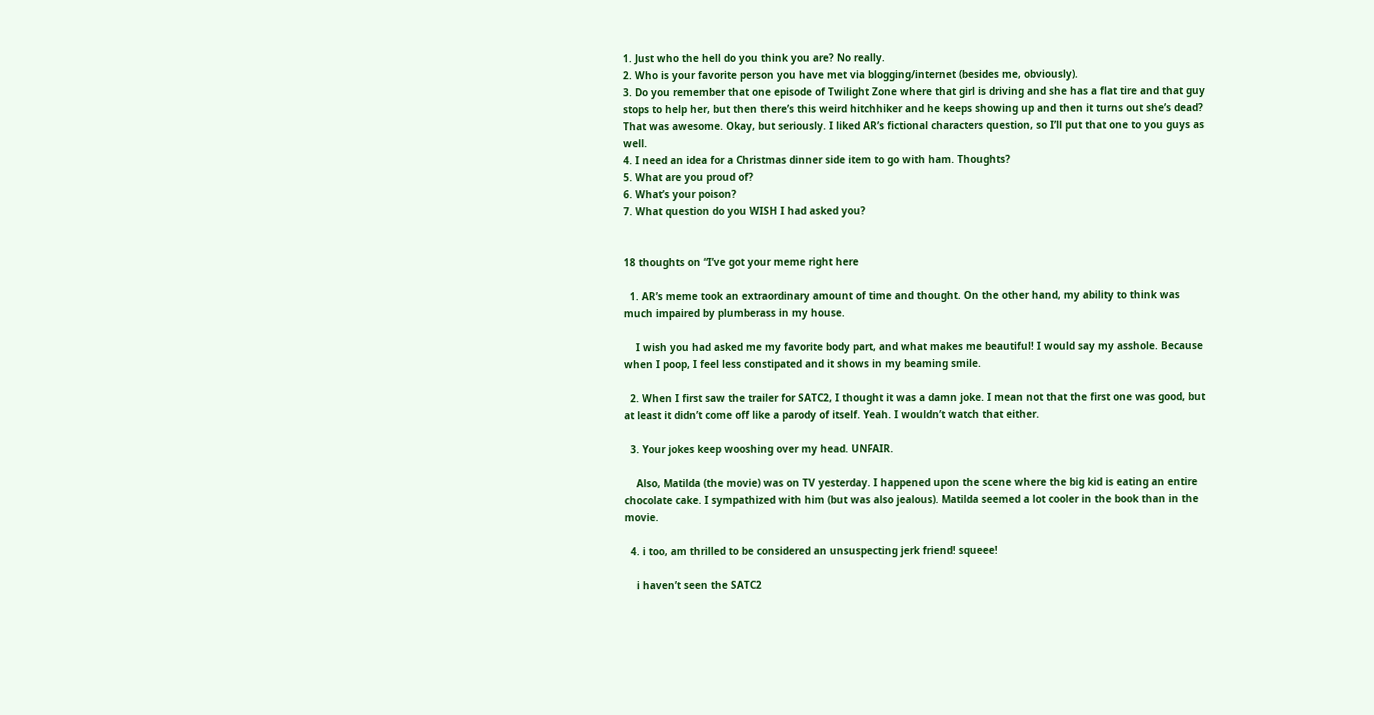1. Just who the hell do you think you are? No really.
2. Who is your favorite person you have met via blogging/internet (besides me, obviously).
3. Do you remember that one episode of Twilight Zone where that girl is driving and she has a flat tire and that guy stops to help her, but then there’s this weird hitchhiker and he keeps showing up and then it turns out she’s dead? That was awesome. Okay, but seriously. I liked AR’s fictional characters question, so I’ll put that one to you guys as well.
4. I need an idea for a Christmas dinner side item to go with ham. Thoughts?
5. What are you proud of?
6. What’s your poison?
7. What question do you WISH I had asked you?


18 thoughts on “I’ve got your meme right here

  1. AR’s meme took an extraordinary amount of time and thought. On the other hand, my ability to think was much impaired by plumberass in my house.

    I wish you had asked me my favorite body part, and what makes me beautiful! I would say my asshole. Because when I poop, I feel less constipated and it shows in my beaming smile.

  2. When I first saw the trailer for SATC2, I thought it was a damn joke. I mean not that the first one was good, but at least it didn’t come off like a parody of itself. Yeah. I wouldn’t watch that either.

  3. Your jokes keep wooshing over my head. UNFAIR.

    Also, Matilda (the movie) was on TV yesterday. I happened upon the scene where the big kid is eating an entire chocolate cake. I sympathized with him (but was also jealous). Matilda seemed a lot cooler in the book than in the movie.

  4. i too, am thrilled to be considered an unsuspecting jerk friend! squeee!

    i haven’t seen the SATC2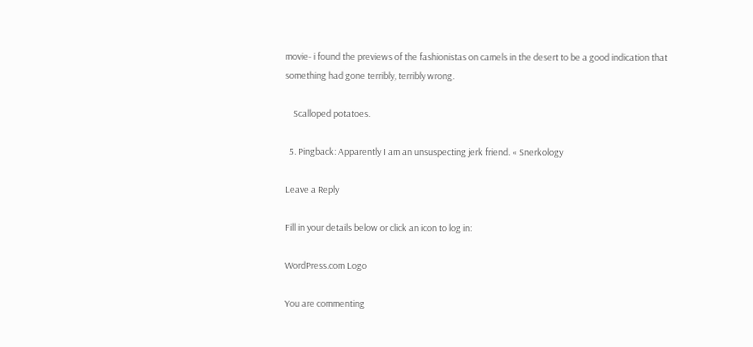movie- i found the previews of the fashionistas on camels in the desert to be a good indication that something had gone terribly, terribly wrong.

    Scalloped potatoes.

  5. Pingback: Apparently I am an unsuspecting jerk friend. « Snerkology

Leave a Reply

Fill in your details below or click an icon to log in:

WordPress.com Logo

You are commenting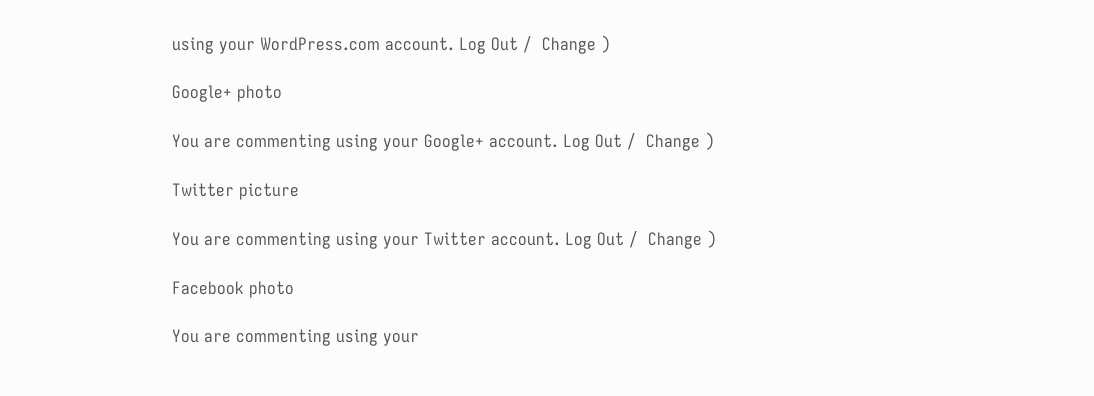using your WordPress.com account. Log Out /  Change )

Google+ photo

You are commenting using your Google+ account. Log Out /  Change )

Twitter picture

You are commenting using your Twitter account. Log Out /  Change )

Facebook photo

You are commenting using your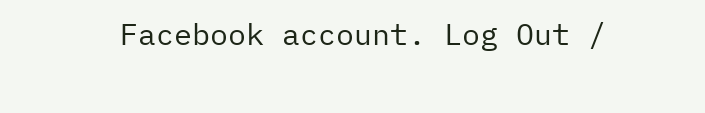Facebook account. Log Out /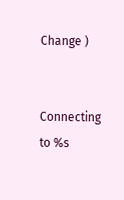Change )


Connecting to %s